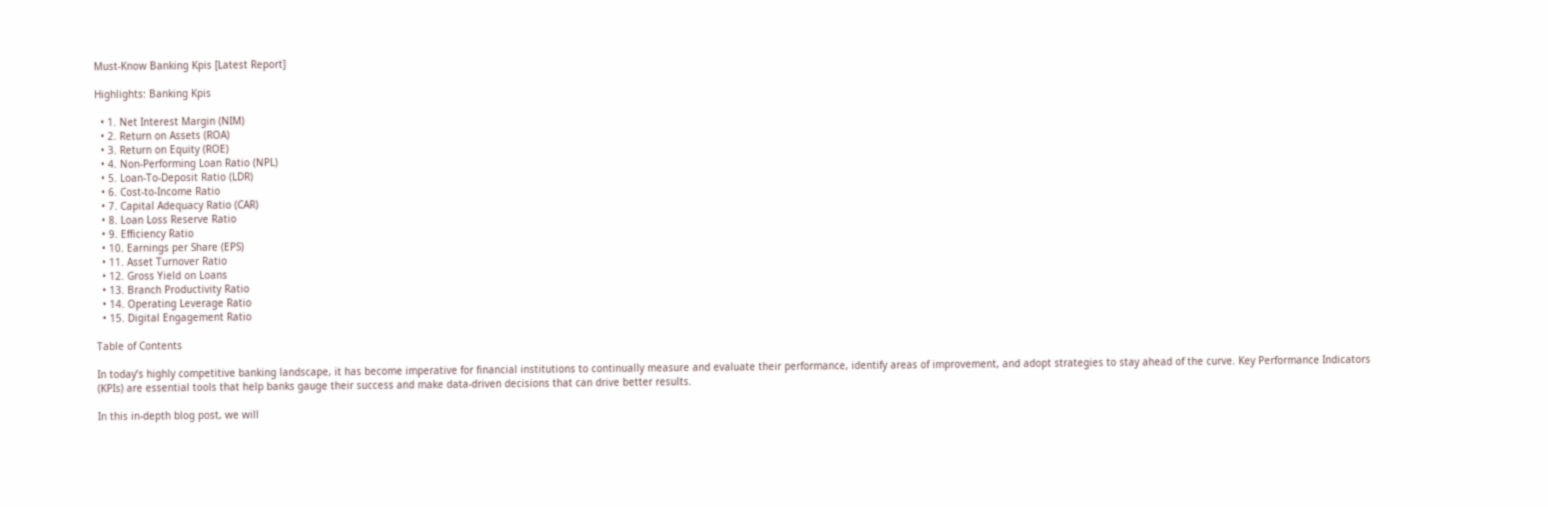Must-Know Banking Kpis [Latest Report]

Highlights: Banking Kpis

  • 1. Net Interest Margin (NIM)
  • 2. Return on Assets (ROA)
  • 3. Return on Equity (ROE)
  • 4. Non-Performing Loan Ratio (NPL)
  • 5. Loan-To-Deposit Ratio (LDR)
  • 6. Cost-to-Income Ratio
  • 7. Capital Adequacy Ratio (CAR)
  • 8. Loan Loss Reserve Ratio
  • 9. Efficiency Ratio
  • 10. Earnings per Share (EPS)
  • 11. Asset Turnover Ratio
  • 12. Gross Yield on Loans
  • 13. Branch Productivity Ratio
  • 14. Operating Leverage Ratio
  • 15. Digital Engagement Ratio

Table of Contents

In today’s highly competitive banking landscape, it has become imperative for financial institutions to continually measure and evaluate their performance, identify areas of improvement, and adopt strategies to stay ahead of the curve. Key Performance Indicators (KPIs) are essential tools that help banks gauge their success and make data-driven decisions that can drive better results.

In this in-depth blog post, we will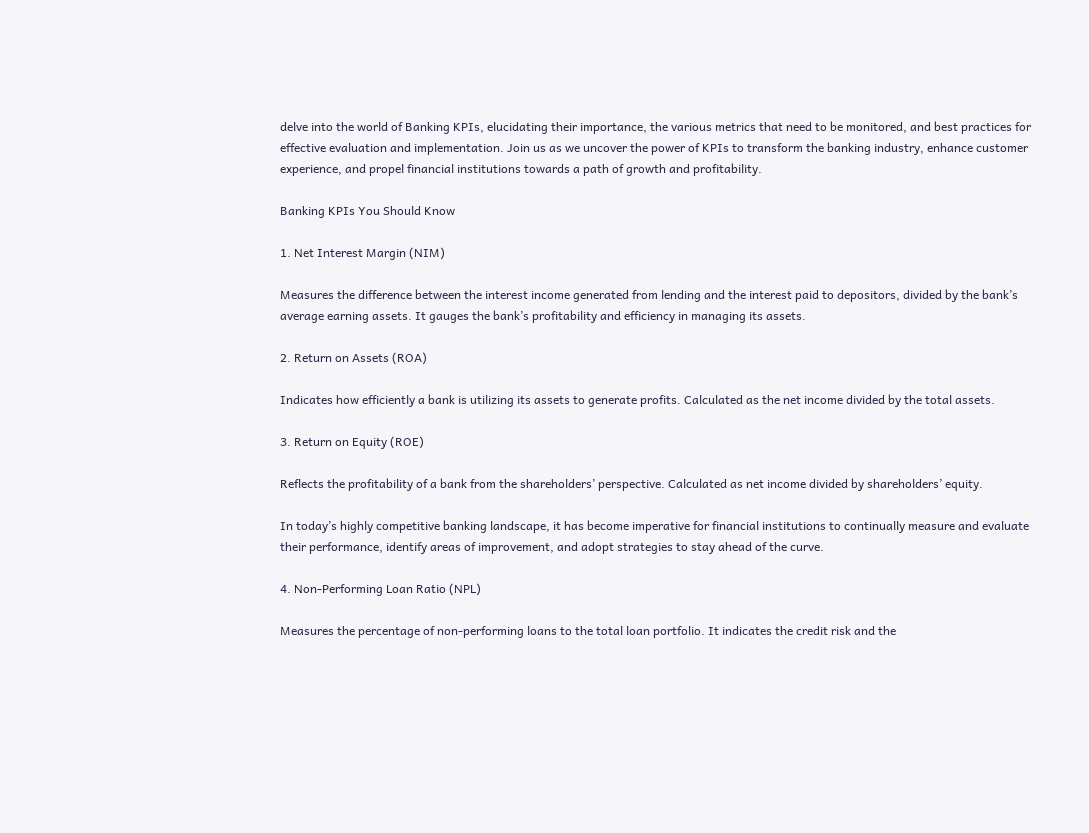delve into the world of Banking KPIs, elucidating their importance, the various metrics that need to be monitored, and best practices for effective evaluation and implementation. Join us as we uncover the power of KPIs to transform the banking industry, enhance customer experience, and propel financial institutions towards a path of growth and profitability.

Banking KPIs You Should Know

1. Net Interest Margin (NIM)

Measures the difference between the interest income generated from lending and the interest paid to depositors, divided by the bank’s average earning assets. It gauges the bank’s profitability and efficiency in managing its assets.

2. Return on Assets (ROA)

Indicates how efficiently a bank is utilizing its assets to generate profits. Calculated as the net income divided by the total assets.

3. Return on Equity (ROE)

Reflects the profitability of a bank from the shareholders’ perspective. Calculated as net income divided by shareholders’ equity.

In today’s highly competitive banking landscape, it has become imperative for financial institutions to continually measure and evaluate their performance, identify areas of improvement, and adopt strategies to stay ahead of the curve.

4. Non-Performing Loan Ratio (NPL)

Measures the percentage of non-performing loans to the total loan portfolio. It indicates the credit risk and the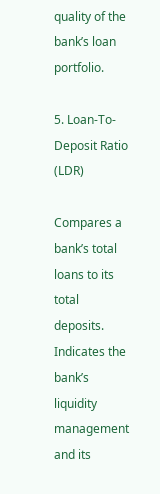quality of the bank’s loan portfolio.

5. Loan-To-Deposit Ratio (LDR)

Compares a bank’s total loans to its total deposits. Indicates the bank’s liquidity management and its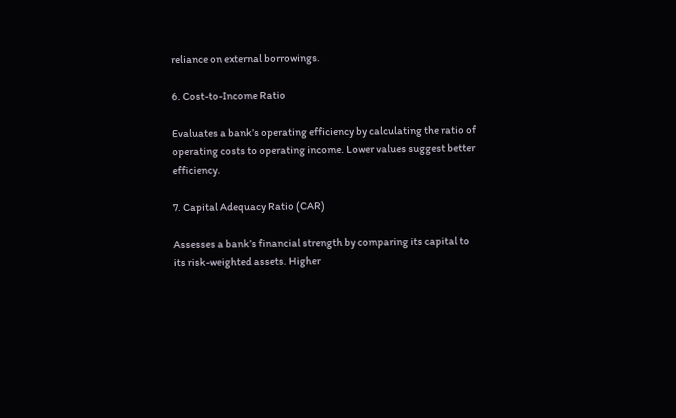reliance on external borrowings.

6. Cost-to-Income Ratio

Evaluates a bank’s operating efficiency by calculating the ratio of operating costs to operating income. Lower values suggest better efficiency.

7. Capital Adequacy Ratio (CAR)

Assesses a bank’s financial strength by comparing its capital to its risk-weighted assets. Higher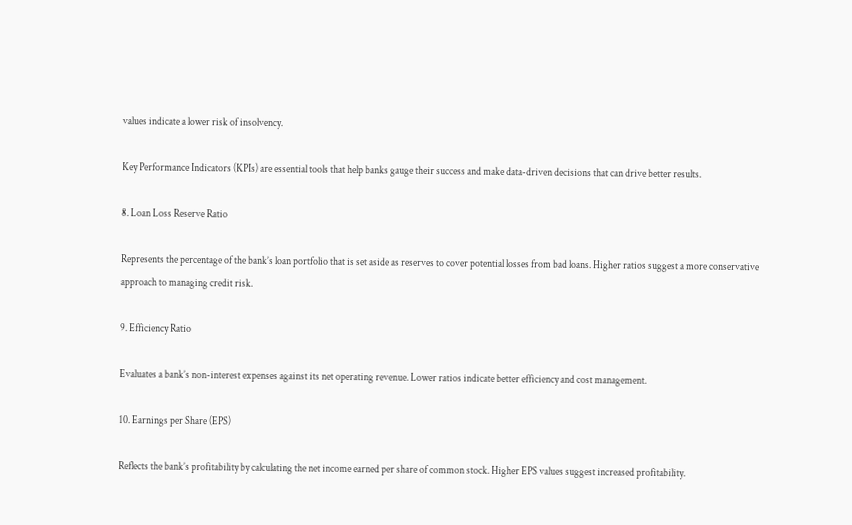values indicate a lower risk of insolvency.

Key Performance Indicators (KPIs) are essential tools that help banks gauge their success and make data-driven decisions that can drive better results.

8. Loan Loss Reserve Ratio

Represents the percentage of the bank’s loan portfolio that is set aside as reserves to cover potential losses from bad loans. Higher ratios suggest a more conservative approach to managing credit risk.

9. Efficiency Ratio

Evaluates a bank’s non-interest expenses against its net operating revenue. Lower ratios indicate better efficiency and cost management.

10. Earnings per Share (EPS)

Reflects the bank’s profitability by calculating the net income earned per share of common stock. Higher EPS values suggest increased profitability.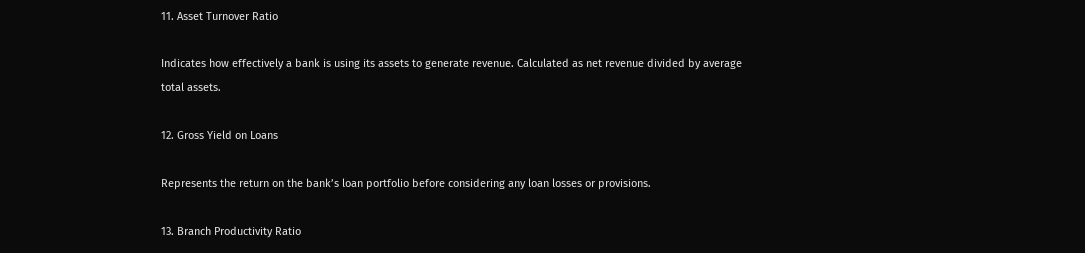11. Asset Turnover Ratio

Indicates how effectively a bank is using its assets to generate revenue. Calculated as net revenue divided by average total assets.

12. Gross Yield on Loans

Represents the return on the bank’s loan portfolio before considering any loan losses or provisions.

13. Branch Productivity Ratio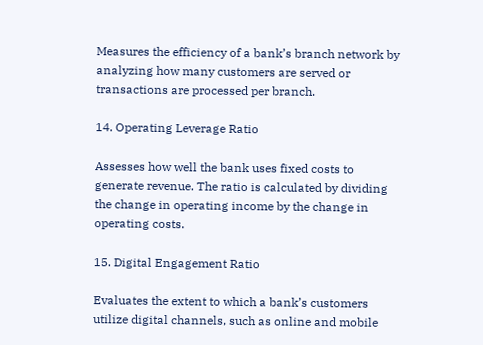Measures the efficiency of a bank’s branch network by analyzing how many customers are served or transactions are processed per branch.

14. Operating Leverage Ratio

Assesses how well the bank uses fixed costs to generate revenue. The ratio is calculated by dividing the change in operating income by the change in operating costs.

15. Digital Engagement Ratio

Evaluates the extent to which a bank’s customers utilize digital channels, such as online and mobile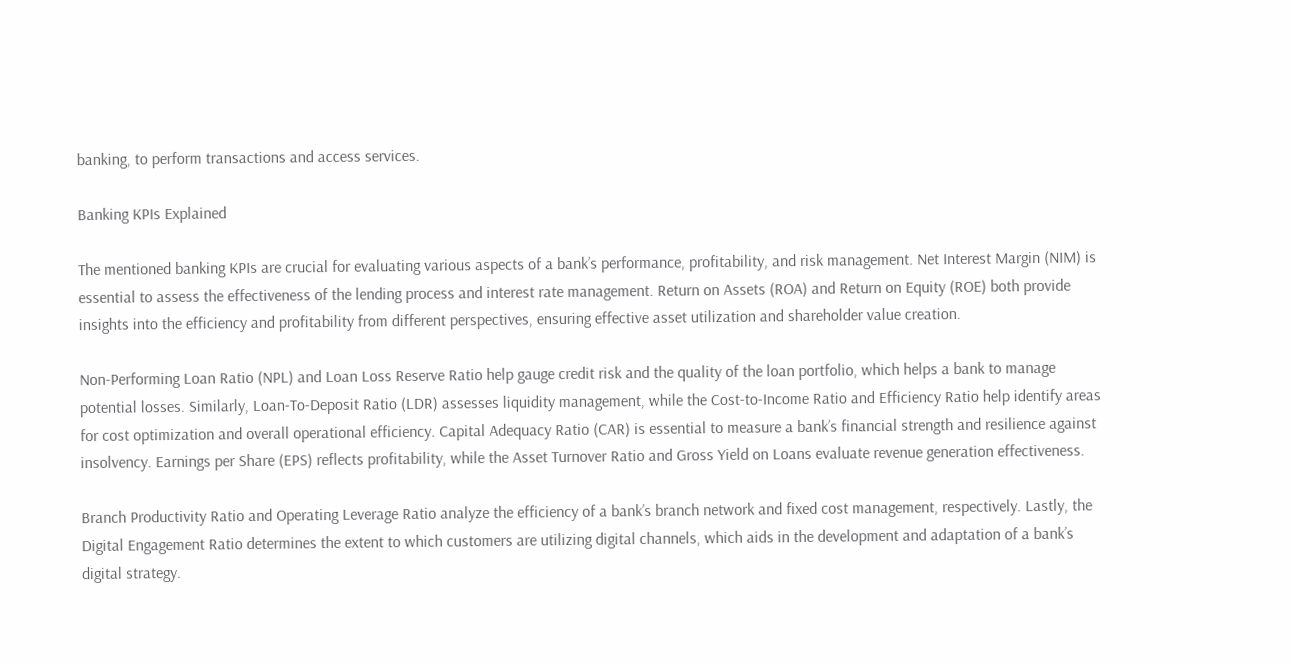banking, to perform transactions and access services.

Banking KPIs Explained

The mentioned banking KPIs are crucial for evaluating various aspects of a bank’s performance, profitability, and risk management. Net Interest Margin (NIM) is essential to assess the effectiveness of the lending process and interest rate management. Return on Assets (ROA) and Return on Equity (ROE) both provide insights into the efficiency and profitability from different perspectives, ensuring effective asset utilization and shareholder value creation.

Non-Performing Loan Ratio (NPL) and Loan Loss Reserve Ratio help gauge credit risk and the quality of the loan portfolio, which helps a bank to manage potential losses. Similarly, Loan-To-Deposit Ratio (LDR) assesses liquidity management, while the Cost-to-Income Ratio and Efficiency Ratio help identify areas for cost optimization and overall operational efficiency. Capital Adequacy Ratio (CAR) is essential to measure a bank’s financial strength and resilience against insolvency. Earnings per Share (EPS) reflects profitability, while the Asset Turnover Ratio and Gross Yield on Loans evaluate revenue generation effectiveness.

Branch Productivity Ratio and Operating Leverage Ratio analyze the efficiency of a bank’s branch network and fixed cost management, respectively. Lastly, the Digital Engagement Ratio determines the extent to which customers are utilizing digital channels, which aids in the development and adaptation of a bank’s digital strategy.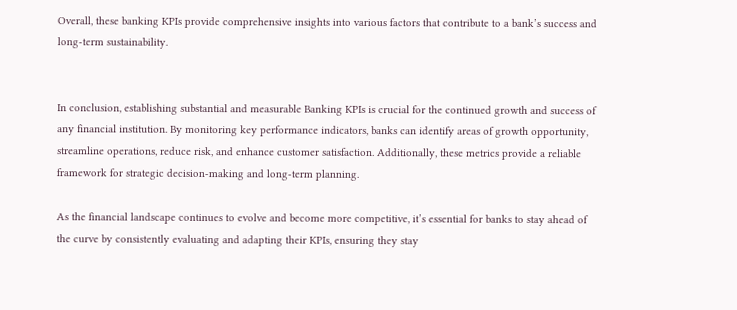Overall, these banking KPIs provide comprehensive insights into various factors that contribute to a bank’s success and long-term sustainability.


In conclusion, establishing substantial and measurable Banking KPIs is crucial for the continued growth and success of any financial institution. By monitoring key performance indicators, banks can identify areas of growth opportunity, streamline operations, reduce risk, and enhance customer satisfaction. Additionally, these metrics provide a reliable framework for strategic decision-making and long-term planning.

As the financial landscape continues to evolve and become more competitive, it’s essential for banks to stay ahead of the curve by consistently evaluating and adapting their KPIs, ensuring they stay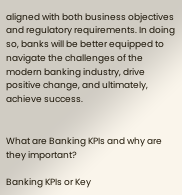aligned with both business objectives and regulatory requirements. In doing so, banks will be better equipped to navigate the challenges of the modern banking industry, drive positive change, and ultimately, achieve success.


What are Banking KPIs and why are they important?

Banking KPIs or Key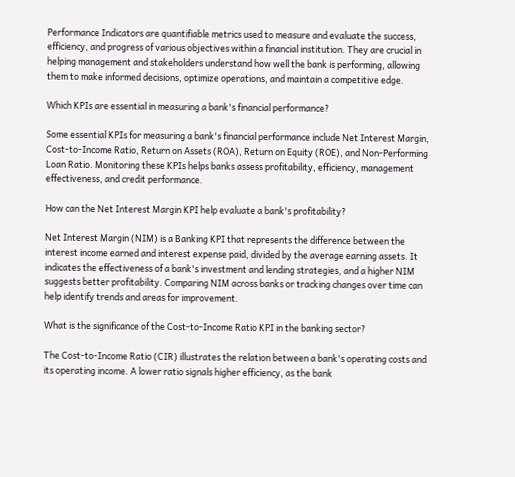Performance Indicators are quantifiable metrics used to measure and evaluate the success, efficiency, and progress of various objectives within a financial institution. They are crucial in helping management and stakeholders understand how well the bank is performing, allowing them to make informed decisions, optimize operations, and maintain a competitive edge.

Which KPIs are essential in measuring a bank's financial performance?

Some essential KPIs for measuring a bank's financial performance include Net Interest Margin, Cost-to-Income Ratio, Return on Assets (ROA), Return on Equity (ROE), and Non-Performing Loan Ratio. Monitoring these KPIs helps banks assess profitability, efficiency, management effectiveness, and credit performance.

How can the Net Interest Margin KPI help evaluate a bank's profitability?

Net Interest Margin (NIM) is a Banking KPI that represents the difference between the interest income earned and interest expense paid, divided by the average earning assets. It indicates the effectiveness of a bank's investment and lending strategies, and a higher NIM suggests better profitability. Comparing NIM across banks or tracking changes over time can help identify trends and areas for improvement.

What is the significance of the Cost-to-Income Ratio KPI in the banking sector?

The Cost-to-Income Ratio (CIR) illustrates the relation between a bank's operating costs and its operating income. A lower ratio signals higher efficiency, as the bank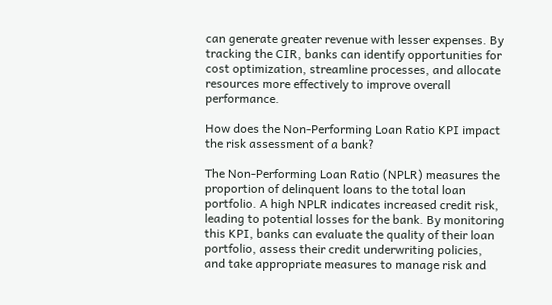can generate greater revenue with lesser expenses. By tracking the CIR, banks can identify opportunities for cost optimization, streamline processes, and allocate resources more effectively to improve overall performance.

How does the Non-Performing Loan Ratio KPI impact the risk assessment of a bank?

The Non-Performing Loan Ratio (NPLR) measures the proportion of delinquent loans to the total loan portfolio. A high NPLR indicates increased credit risk, leading to potential losses for the bank. By monitoring this KPI, banks can evaluate the quality of their loan portfolio, assess their credit underwriting policies, and take appropriate measures to manage risk and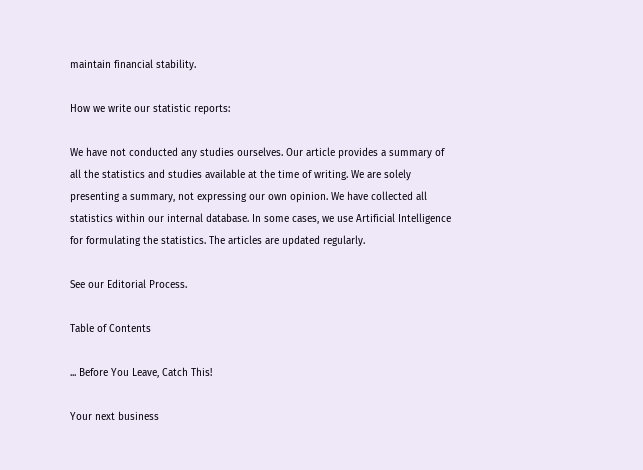maintain financial stability.

How we write our statistic reports:

We have not conducted any studies ourselves. Our article provides a summary of all the statistics and studies available at the time of writing. We are solely presenting a summary, not expressing our own opinion. We have collected all statistics within our internal database. In some cases, we use Artificial Intelligence for formulating the statistics. The articles are updated regularly.

See our Editorial Process.

Table of Contents

... Before You Leave, Catch This!

Your next business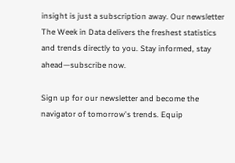insight is just a subscription away. Our newsletter The Week in Data delivers the freshest statistics and trends directly to you. Stay informed, stay ahead—subscribe now.

Sign up for our newsletter and become the navigator of tomorrow's trends. Equip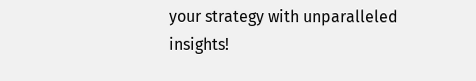your strategy with unparalleled insights!